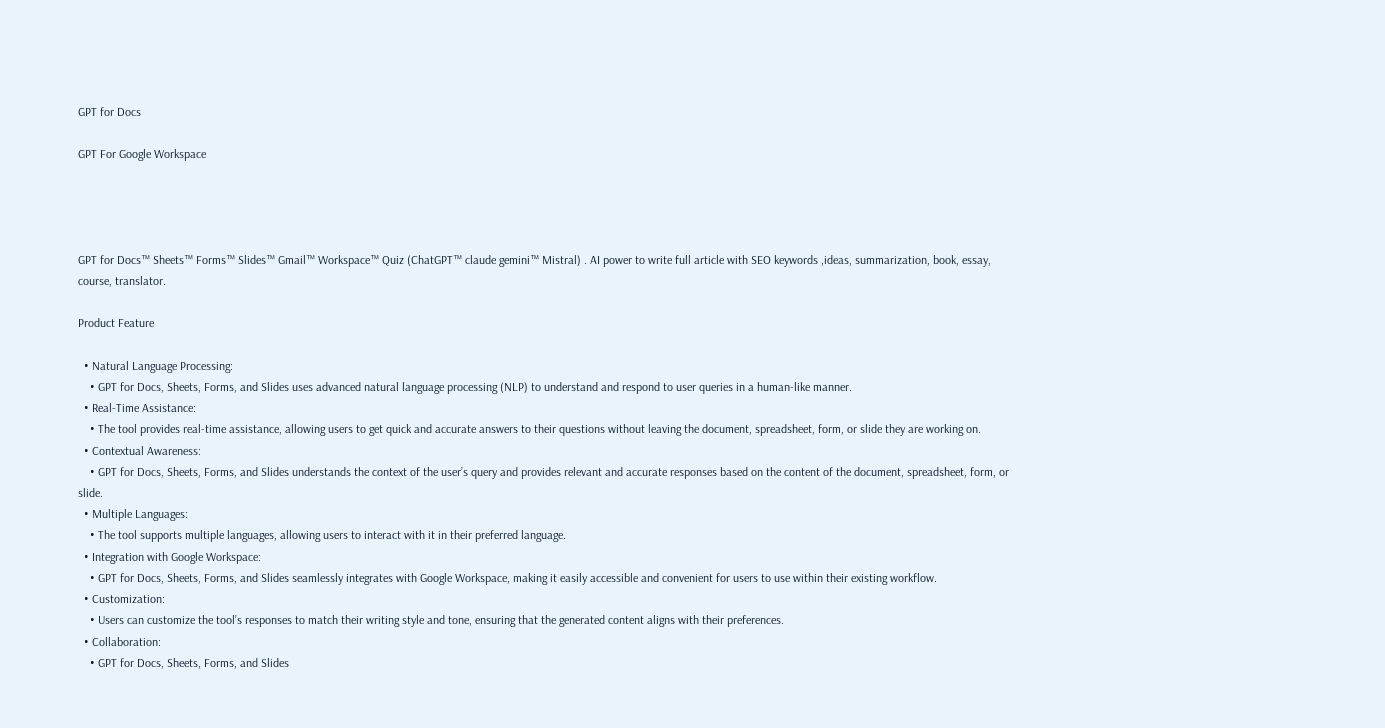GPT for Docs

GPT For Google Workspace




GPT for Docs™ Sheets™ Forms™ Slides™ Gmail™ Workspace™ Quiz (ChatGPT™ claude gemini™ Mistral) . AI power to write full article with SEO keywords ,ideas, summarization, book, essay, course, translator.

Product Feature

  • Natural Language Processing:
    • GPT for Docs, Sheets, Forms, and Slides uses advanced natural language processing (NLP) to understand and respond to user queries in a human-like manner.
  • Real-Time Assistance:
    • The tool provides real-time assistance, allowing users to get quick and accurate answers to their questions without leaving the document, spreadsheet, form, or slide they are working on.
  • Contextual Awareness:
    • GPT for Docs, Sheets, Forms, and Slides understands the context of the user’s query and provides relevant and accurate responses based on the content of the document, spreadsheet, form, or slide.
  • Multiple Languages:
    • The tool supports multiple languages, allowing users to interact with it in their preferred language.
  • Integration with Google Workspace:
    • GPT for Docs, Sheets, Forms, and Slides seamlessly integrates with Google Workspace, making it easily accessible and convenient for users to use within their existing workflow.
  • Customization:
    • Users can customize the tool’s responses to match their writing style and tone, ensuring that the generated content aligns with their preferences.
  • Collaboration:
    • GPT for Docs, Sheets, Forms, and Slides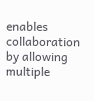enables collaboration by allowing multiple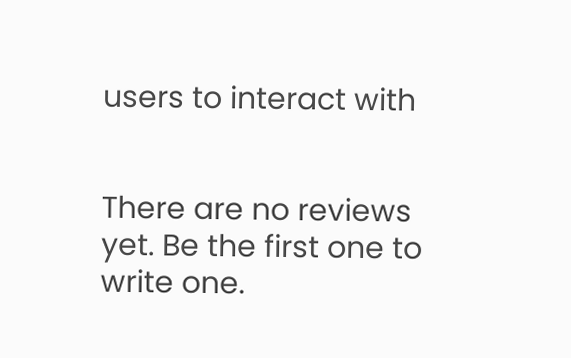users to interact with


There are no reviews yet. Be the first one to write one.